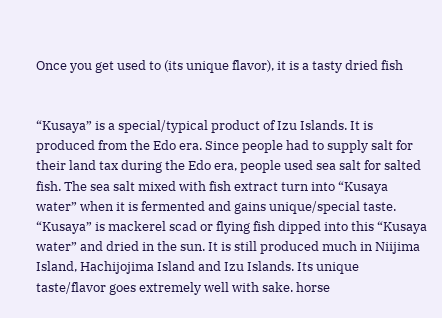Once you get used to (its unique flavor), it is a tasty dried fish


“Kusaya” is a special/typical product of Izu Islands. It is produced from the Edo era. Since people had to supply salt for their land tax during the Edo era, people used sea salt for salted fish. The sea salt mixed with fish extract turn into “Kusaya water” when it is fermented and gains unique/special taste. “Kusaya” is mackerel scad or flying fish dipped into this “Kusaya water” and dried in the sun. It is still produced much in Niijima Island, Hachijojima Island and Izu Islands. Its unique taste/flavor goes extremely well with sake. horse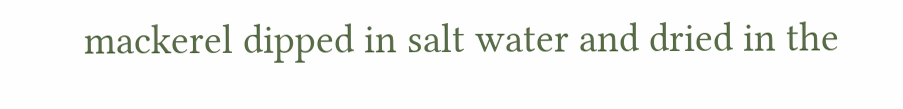mackerel dipped in salt water and dried in the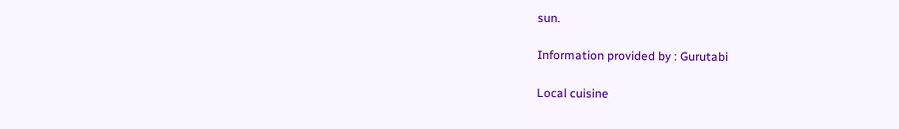sun.

Information provided by : Gurutabi

Local cuisine